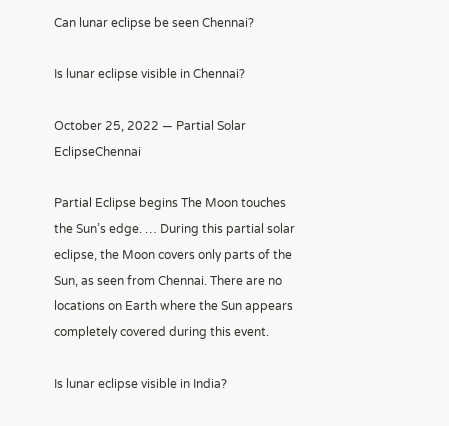Can lunar eclipse be seen Chennai?

Is lunar eclipse visible in Chennai?

October 25, 2022 — Partial Solar EclipseChennai

Partial Eclipse begins The Moon touches the Sun’s edge. … During this partial solar eclipse, the Moon covers only parts of the Sun, as seen from Chennai. There are no locations on Earth where the Sun appears completely covered during this event.

Is lunar eclipse visible in India?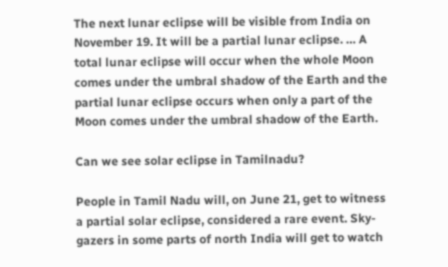The next lunar eclipse will be visible from India on November 19. It will be a partial lunar eclipse. … A total lunar eclipse will occur when the whole Moon comes under the umbral shadow of the Earth and the partial lunar eclipse occurs when only a part of the Moon comes under the umbral shadow of the Earth.

Can we see solar eclipse in Tamilnadu?

People in Tamil Nadu will, on June 21, get to witness a partial solar eclipse, considered a rare event. Sky-gazers in some parts of north India will get to watch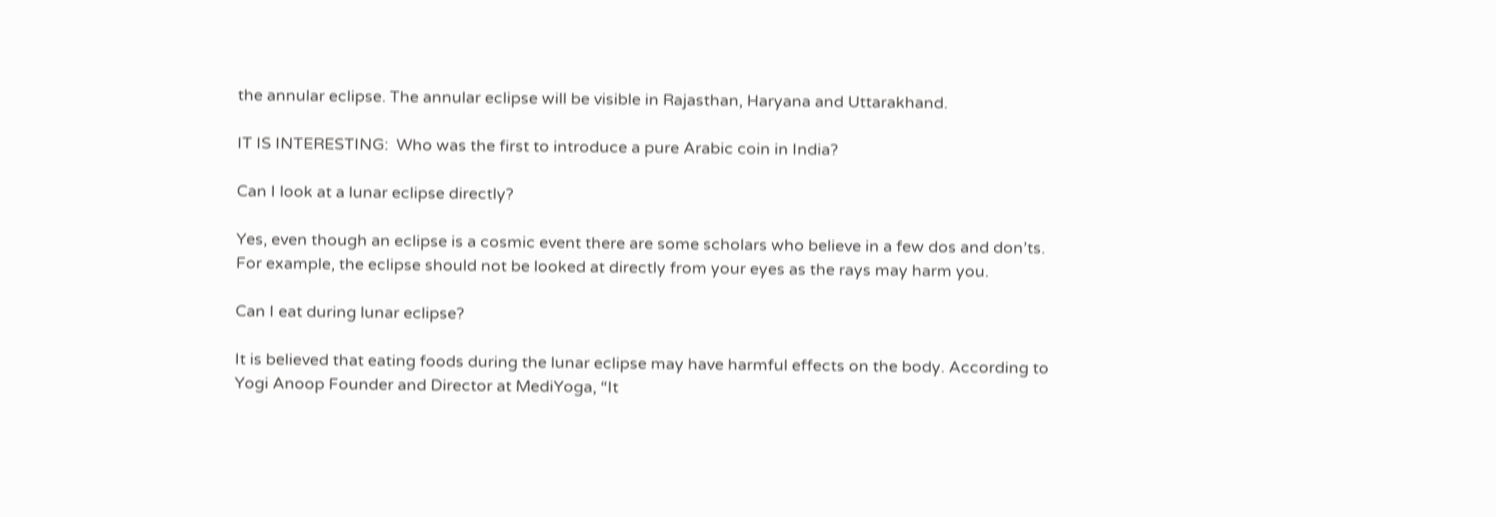the annular eclipse. The annular eclipse will be visible in Rajasthan, Haryana and Uttarakhand.

IT IS INTERESTING:  Who was the first to introduce a pure Arabic coin in India?

Can I look at a lunar eclipse directly?

Yes, even though an eclipse is a cosmic event there are some scholars who believe in a few dos and don’ts. For example, the eclipse should not be looked at directly from your eyes as the rays may harm you.

Can I eat during lunar eclipse?

It is believed that eating foods during the lunar eclipse may have harmful effects on the body. According to Yogi Anoop Founder and Director at MediYoga, “It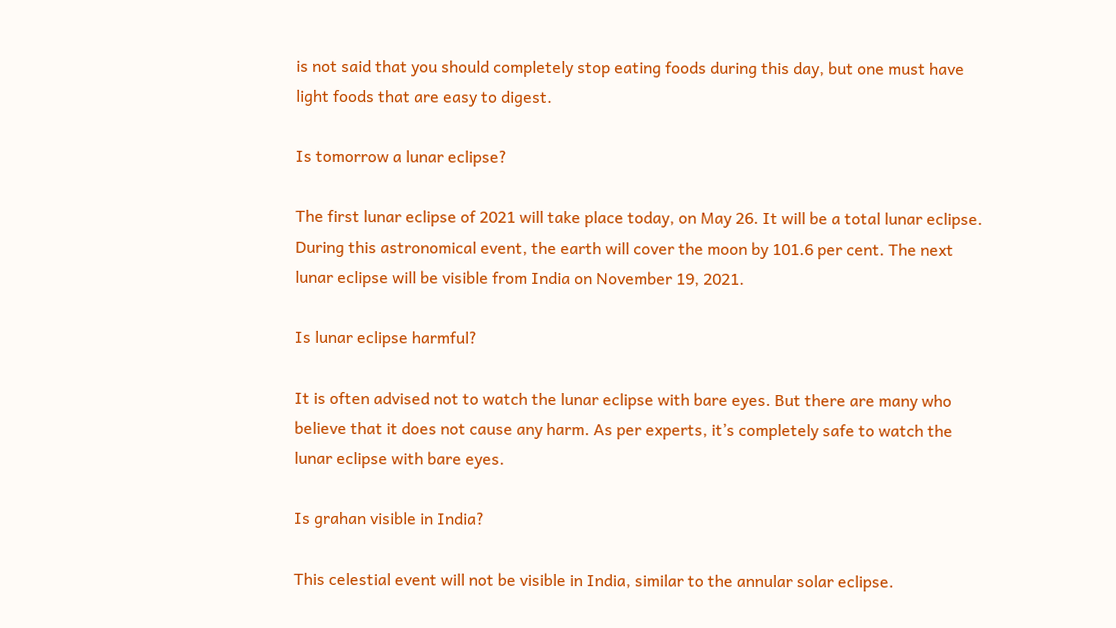is not said that you should completely stop eating foods during this day, but one must have light foods that are easy to digest.

Is tomorrow a lunar eclipse?

The first lunar eclipse of 2021 will take place today, on May 26. It will be a total lunar eclipse. During this astronomical event, the earth will cover the moon by 101.6 per cent. The next lunar eclipse will be visible from India on November 19, 2021.

Is lunar eclipse harmful?

It is often advised not to watch the lunar eclipse with bare eyes. But there are many who believe that it does not cause any harm. As per experts, it’s completely safe to watch the lunar eclipse with bare eyes.

Is grahan visible in India?

This celestial event will not be visible in India, similar to the annular solar eclipse.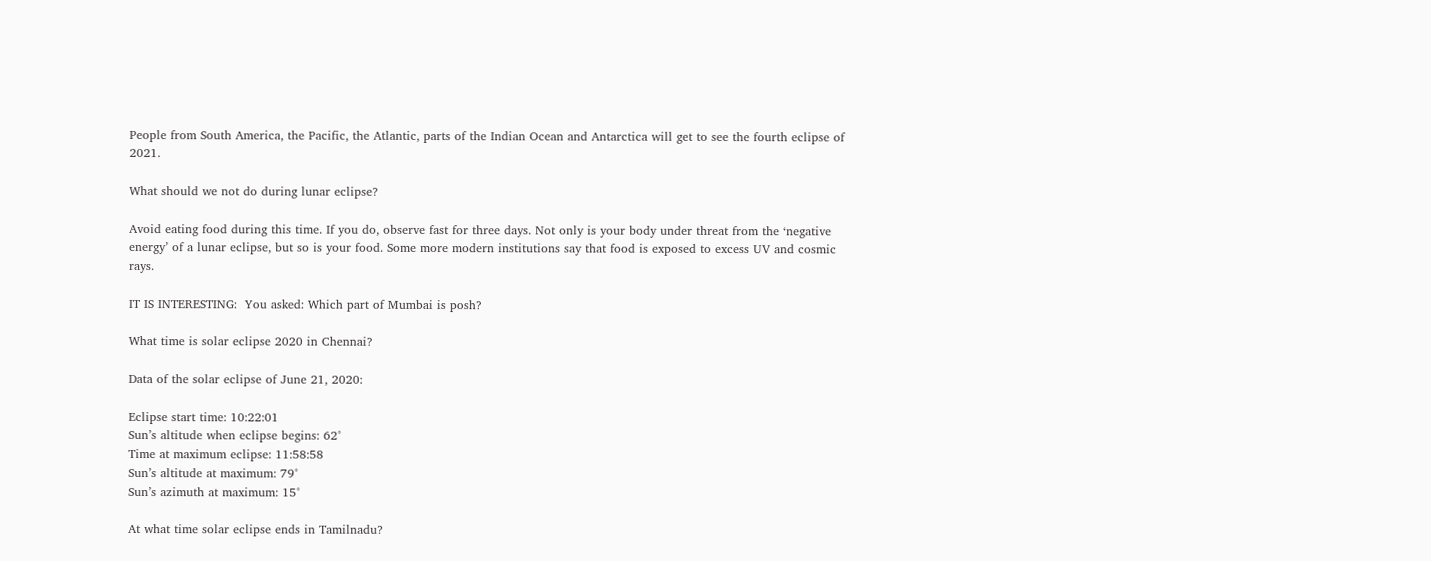People from South America, the Pacific, the Atlantic, parts of the Indian Ocean and Antarctica will get to see the fourth eclipse of 2021.

What should we not do during lunar eclipse?

Avoid eating food during this time. If you do, observe fast for three days. Not only is your body under threat from the ‘negative energy’ of a lunar eclipse, but so is your food. Some more modern institutions say that food is exposed to excess UV and cosmic rays.

IT IS INTERESTING:  You asked: Which part of Mumbai is posh?

What time is solar eclipse 2020 in Chennai?

Data of the solar eclipse of June 21, 2020:

Eclipse start time: 10:22:01
Sun’s altitude when eclipse begins: 62°
Time at maximum eclipse: 11:58:58
Sun’s altitude at maximum: 79°
Sun’s azimuth at maximum: 15°

At what time solar eclipse ends in Tamilnadu?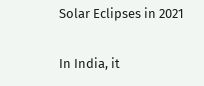Solar Eclipses in 2021

In India, it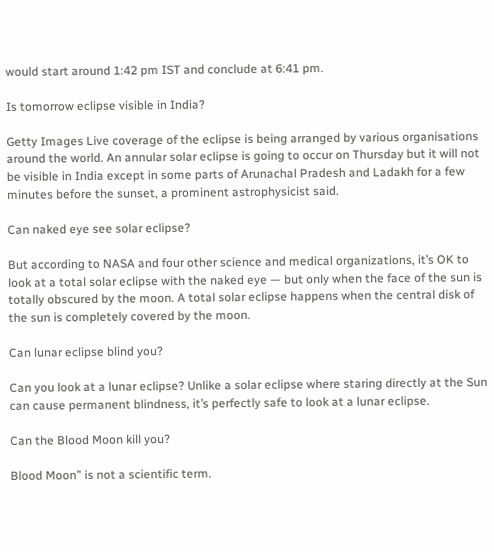would start around 1:42 pm IST and conclude at 6:41 pm.

Is tomorrow eclipse visible in India?

Getty Images Live coverage of the eclipse is being arranged by various organisations around the world. An annular solar eclipse is going to occur on Thursday but it will not be visible in India except in some parts of Arunachal Pradesh and Ladakh for a few minutes before the sunset, a prominent astrophysicist said.

Can naked eye see solar eclipse?

But according to NASA and four other science and medical organizations, it’s OK to look at a total solar eclipse with the naked eye — but only when the face of the sun is totally obscured by the moon. A total solar eclipse happens when the central disk of the sun is completely covered by the moon.

Can lunar eclipse blind you?

Can you look at a lunar eclipse? Unlike a solar eclipse where staring directly at the Sun can cause permanent blindness, it’s perfectly safe to look at a lunar eclipse.

Can the Blood Moon kill you?

Blood Moon” is not a scientific term.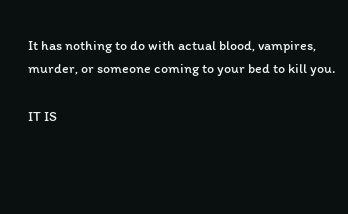It has nothing to do with actual blood, vampires, murder, or someone coming to your bed to kill you.

IT IS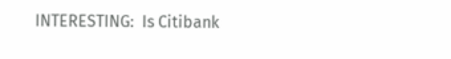INTERESTING:  Is Citibank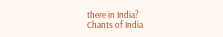there in India?
Chants of India